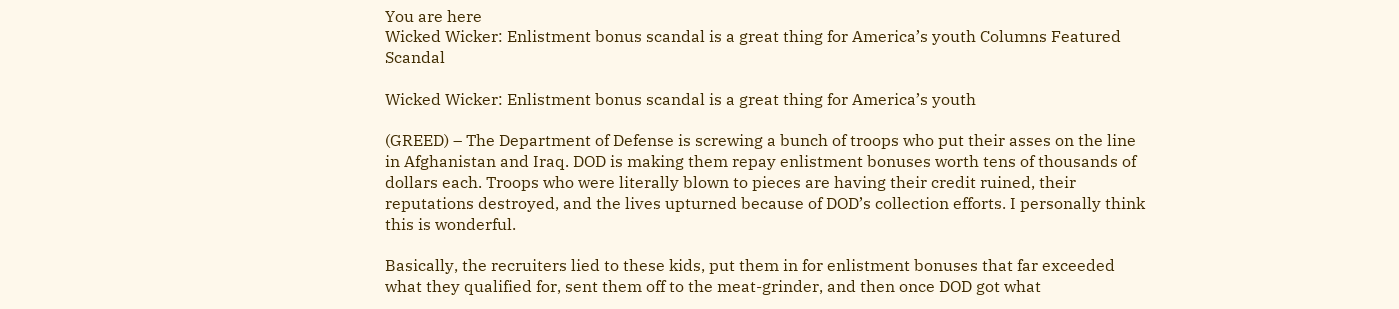You are here
Wicked Wicker: Enlistment bonus scandal is a great thing for America’s youth Columns Featured Scandal

Wicked Wicker: Enlistment bonus scandal is a great thing for America’s youth

(GREED) – The Department of Defense is screwing a bunch of troops who put their asses on the line in Afghanistan and Iraq. DOD is making them repay enlistment bonuses worth tens of thousands of dollars each. Troops who were literally blown to pieces are having their credit ruined, their reputations destroyed, and the lives upturned because of DOD’s collection efforts. I personally think this is wonderful.

Basically, the recruiters lied to these kids, put them in for enlistment bonuses that far exceeded what they qualified for, sent them off to the meat-grinder, and then once DOD got what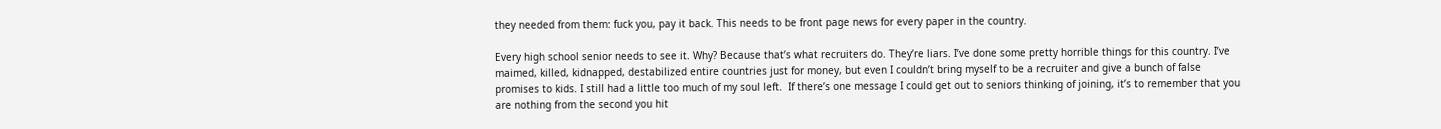they needed from them: fuck you, pay it back. This needs to be front page news for every paper in the country.

Every high school senior needs to see it. Why? Because that’s what recruiters do. They’re liars. I’ve done some pretty horrible things for this country. I’ve maimed, killed, kidnapped, destabilized entire countries just for money, but even I couldn’t bring myself to be a recruiter and give a bunch of false promises to kids. I still had a little too much of my soul left.  If there’s one message I could get out to seniors thinking of joining, it’s to remember that you are nothing from the second you hit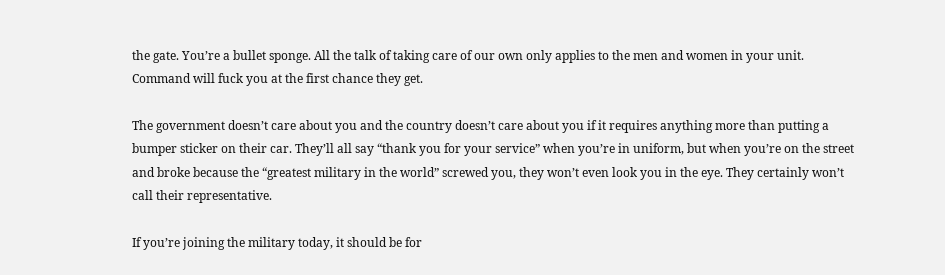the gate. You’re a bullet sponge. All the talk of taking care of our own only applies to the men and women in your unit. Command will fuck you at the first chance they get.

The government doesn’t care about you and the country doesn’t care about you if it requires anything more than putting a bumper sticker on their car. They’ll all say “thank you for your service” when you’re in uniform, but when you’re on the street and broke because the “greatest military in the world” screwed you, they won’t even look you in the eye. They certainly won’t call their representative.

If you’re joining the military today, it should be for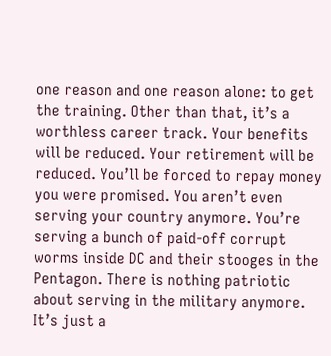one reason and one reason alone: to get the training. Other than that, it’s a worthless career track. Your benefits will be reduced. Your retirement will be reduced. You’ll be forced to repay money you were promised. You aren’t even serving your country anymore. You’re serving a bunch of paid-off corrupt worms inside DC and their stooges in the Pentagon. There is nothing patriotic about serving in the military anymore. It’s just a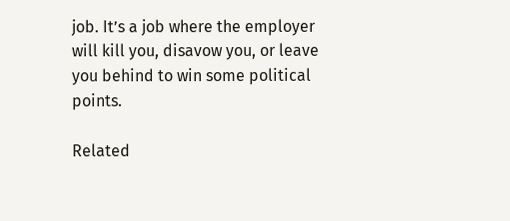job. It’s a job where the employer will kill you, disavow you, or leave you behind to win some political points.

Related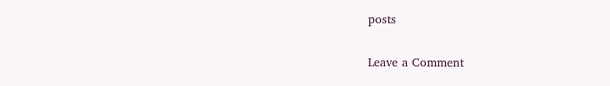posts

Leave a Comment